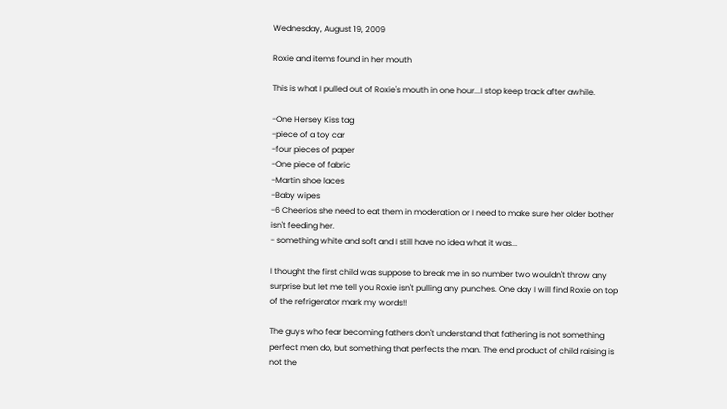Wednesday, August 19, 2009

Roxie and items found in her mouth

This is what I pulled out of Roxie's mouth in one hour...I stop keep track after awhile.

-One Hersey Kiss tag
-piece of a toy car
-four pieces of paper
-One piece of fabric
-Martin shoe laces
-Baby wipes
-6 Cheerios she need to eat them in moderation or I need to make sure her older bother isn't feeding her.
- something white and soft and I still have no idea what it was...

I thought the first child was suppose to break me in so number two wouldn't throw any surprise but let me tell you Roxie isn't pulling any punches. One day I will find Roxie on top of the refrigerator mark my words!!

The guys who fear becoming fathers don't understand that fathering is not something perfect men do, but something that perfects the man. The end product of child raising is not the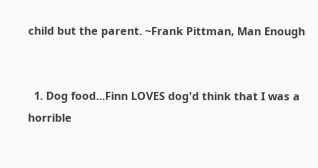child but the parent. ~Frank Pittman, Man Enough


  1. Dog food...Finn LOVES dog'd think that I was a horrible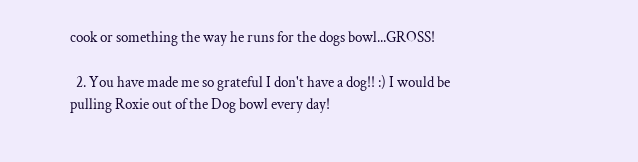cook or something the way he runs for the dogs bowl...GROSS!

  2. You have made me so grateful I don't have a dog!! :) I would be pulling Roxie out of the Dog bowl every day!